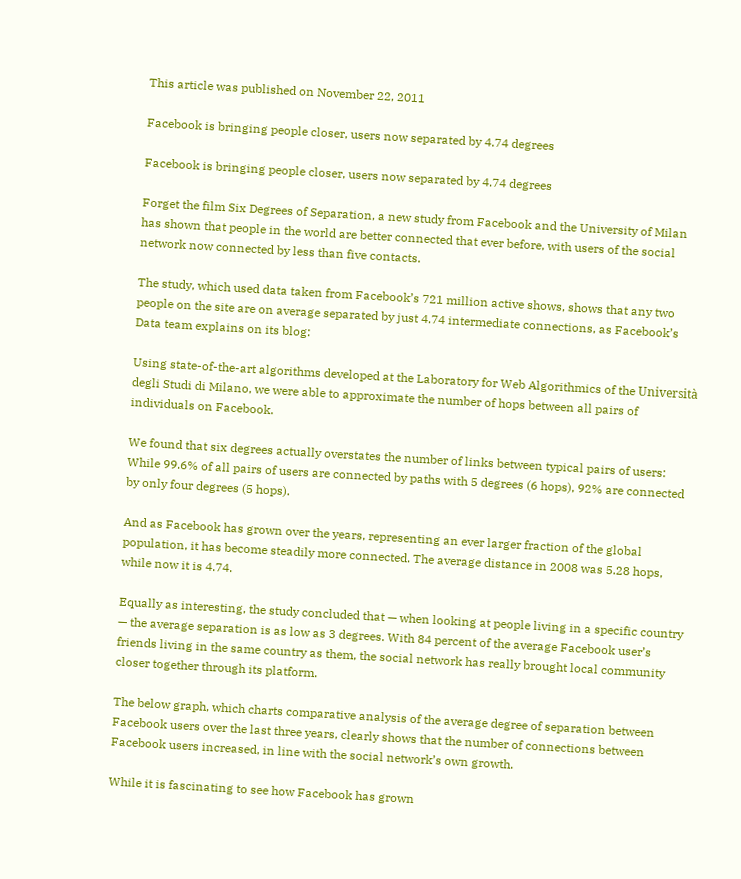This article was published on November 22, 2011

Facebook is bringing people closer, users now separated by 4.74 degrees

Facebook is bringing people closer, users now separated by 4.74 degrees

Forget the film Six Degrees of Separation, a new study from Facebook and the University of Milan has shown that people in the world are better connected that ever before, with users of the social network now connected by less than five contacts.

The study, which used data taken from Facebook’s 721 million active shows, shows that any two people on the site are on average separated by just 4.74 intermediate connections, as Facebook’s Data team explains on its blog:

Using state-of-the-art algorithms developed at the Laboratory for Web Algorithmics of the Università degli Studi di Milano, we were able to approximate the number of hops between all pairs of individuals on Facebook.

We found that six degrees actually overstates the number of links between typical pairs of users: While 99.6% of all pairs of users are connected by paths with 5 degrees (6 hops), 92% are connected by only four degrees (5 hops).

And as Facebook has grown over the years, representing an ever larger fraction of the global population, it has become steadily more connected. The average distance in 2008 was 5.28 hops, while now it is 4.74.

Equally as interesting, the study concluded that — when looking at people living in a specific country — the average separation is as low as 3 degrees. With 84 percent of the average Facebook user’s friends living in the same country as them, the social network has really brought local community closer together through its platform.

The below graph, which charts comparative analysis of the average degree of separation between Facebook users over the last three years, clearly shows that the number of connections between Facebook users increased, in line with the social network’s own growth.

While it is fascinating to see how Facebook has grown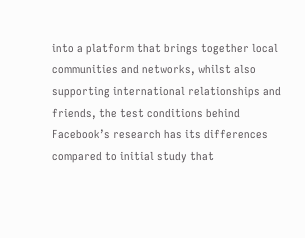into a platform that brings together local communities and networks, whilst also supporting international relationships and friends, the test conditions behind Facebook’s research has its differences compared to initial study that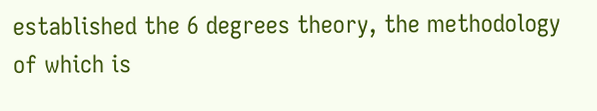established the 6 degrees theory, the methodology of which is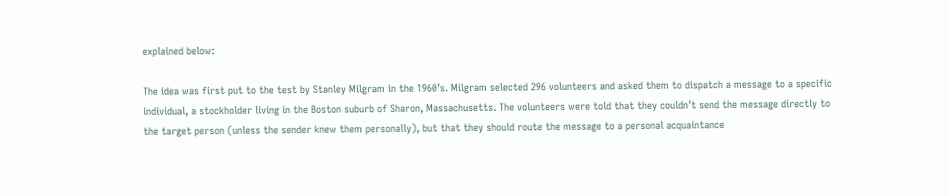explained below:

The idea was first put to the test by Stanley Milgram in the 1960’s. Milgram selected 296 volunteers and asked them to dispatch a message to a specific individual, a stockholder living in the Boston suburb of Sharon, Massachusetts. The volunteers were told that they couldn’t send the message directly to the target person (unless the sender knew them personally), but that they should route the message to a personal acquaintance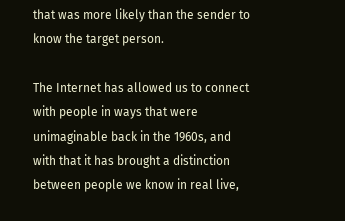that was more likely than the sender to know the target person.

The Internet has allowed us to connect with people in ways that were unimaginable back in the 1960s, and with that it has brought a distinction between people we know in real live,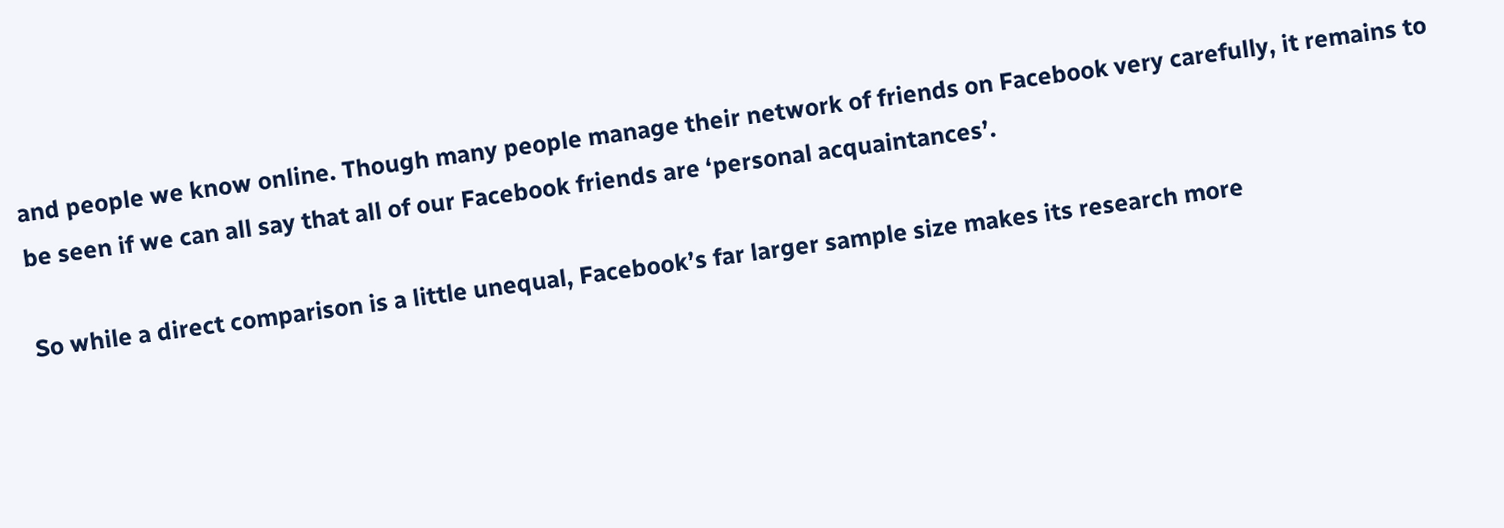and people we know online. Though many people manage their network of friends on Facebook very carefully, it remains to be seen if we can all say that all of our Facebook friends are ‘personal acquaintances’.

So while a direct comparison is a little unequal, Facebook’s far larger sample size makes its research more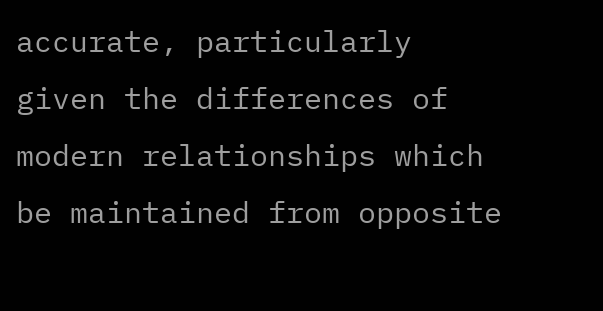accurate, particularly given the differences of modern relationships which be maintained from opposite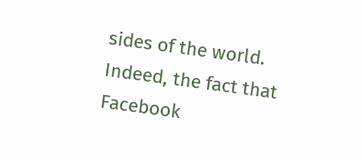sides of the world. Indeed, the fact that Facebook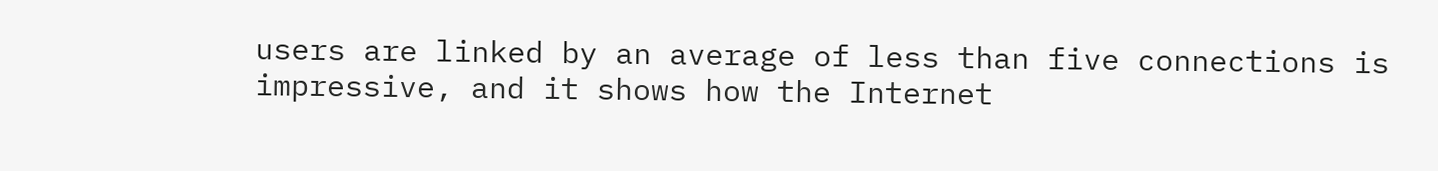users are linked by an average of less than five connections is impressive, and it shows how the Internet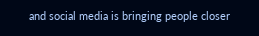and social media is bringing people closer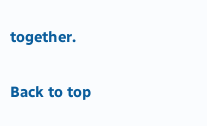together.

Back to top